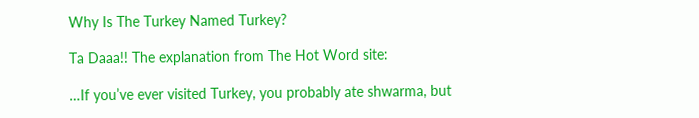Why Is The Turkey Named Turkey?

Ta Daaa!! The explanation from The Hot Word site:

…If you’ve ever visited Turkey, you probably ate shwarma, but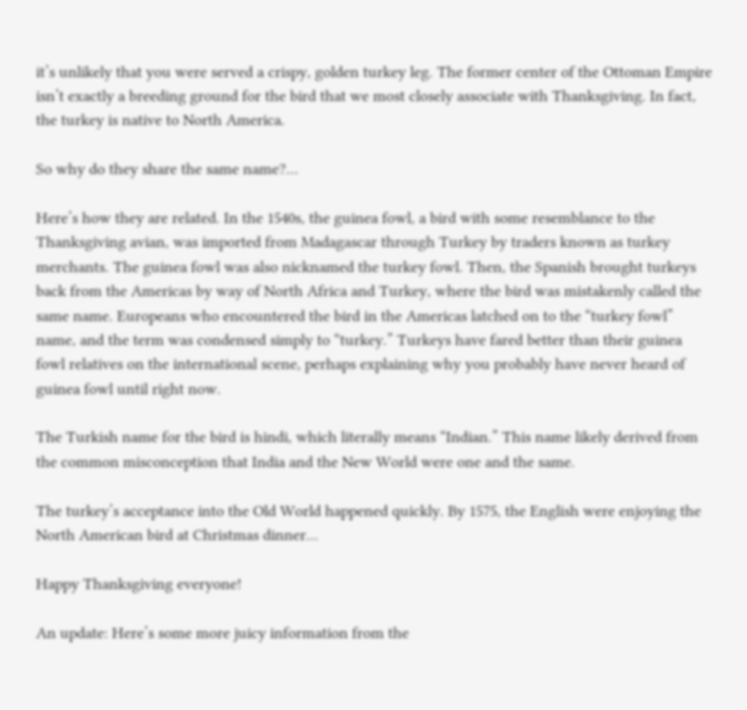it’s unlikely that you were served a crispy, golden turkey leg. The former center of the Ottoman Empire isn’t exactly a breeding ground for the bird that we most closely associate with Thanksgiving. In fact, the turkey is native to North America.

So why do they share the same name?…

Here’s how they are related. In the 1540s, the guinea fowl, a bird with some resemblance to the Thanksgiving avian, was imported from Madagascar through Turkey by traders known as turkey merchants. The guinea fowl was also nicknamed the turkey fowl. Then, the Spanish brought turkeys back from the Americas by way of North Africa and Turkey, where the bird was mistakenly called the same name. Europeans who encountered the bird in the Americas latched on to the “turkey fowl” name, and the term was condensed simply to “turkey.” Turkeys have fared better than their guinea fowl relatives on the international scene, perhaps explaining why you probably have never heard of guinea fowl until right now.

The Turkish name for the bird is hindi, which literally means “Indian.” This name likely derived from the common misconception that India and the New World were one and the same.

The turkey’s acceptance into the Old World happened quickly. By 1575, the English were enjoying the North American bird at Christmas dinner…

Happy Thanksgiving everyone!

An update: Here’s some more juicy information from the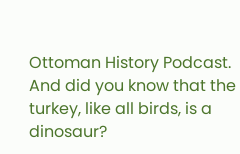Ottoman History Podcast. And did you know that the turkey, like all birds, is a dinosaur?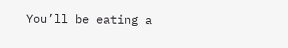You’ll be eating a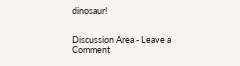dinosaur!


Discussion Area - Leave a Comment